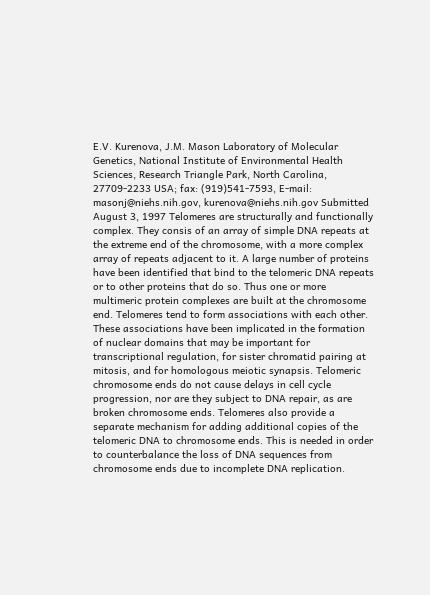E.V. Kurenova, J.M. Mason Laboratory of Molecular Genetics, National Institute of Environmental Health Sciences, Research Triangle Park, North Carolina, 27709-2233 USA; fax: (919)541-7593, E-mail: masonj@niehs.nih.gov, kurenova@niehs.nih.gov Submitted August 3, 1997 Telomeres are structurally and functionally complex. They consis of an array of simple DNA repeats at the extreme end of the chromosome, with a more complex array of repeats adjacent to it. A large number of proteins have been identified that bind to the telomeric DNA repeats or to other proteins that do so. Thus one or more multimeric protein complexes are built at the chromosome end. Telomeres tend to form associations with each other. These associations have been implicated in the formation of nuclear domains that may be important for transcriptional regulation, for sister chromatid pairing at mitosis, and for homologous meiotic synapsis. Telomeric chromosome ends do not cause delays in cell cycle progression, nor are they subject to DNA repair, as are broken chromosome ends. Telomeres also provide a separate mechanism for adding additional copies of the telomeric DNA to chromosome ends. This is needed in order to counterbalance the loss of DNA sequences from chromosome ends due to incomplete DNA replication.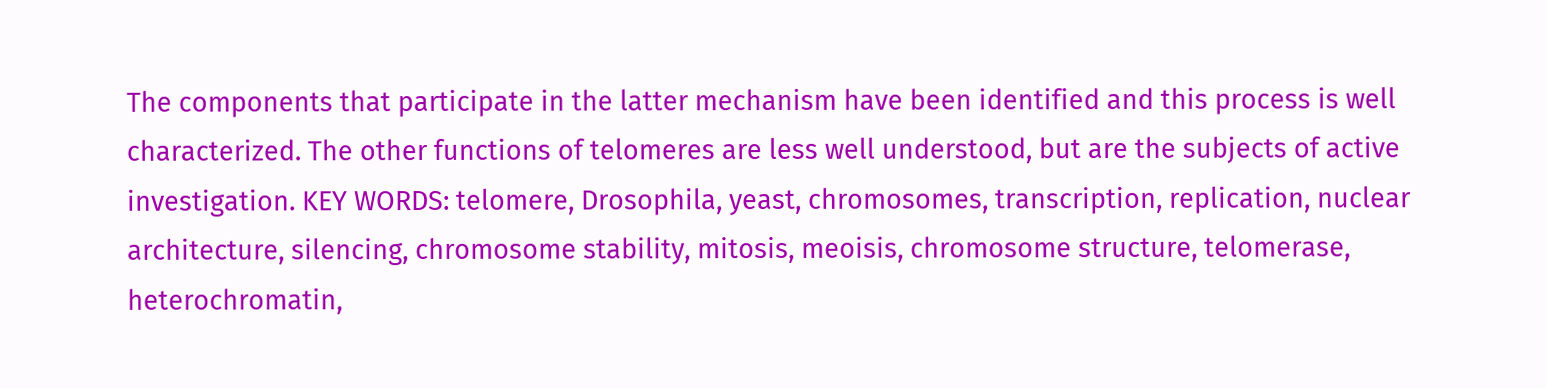The components that participate in the latter mechanism have been identified and this process is well characterized. The other functions of telomeres are less well understood, but are the subjects of active investigation. KEY WORDS: telomere, Drosophila, yeast, chromosomes, transcription, replication, nuclear architecture, silencing, chromosome stability, mitosis, meoisis, chromosome structure, telomerase, heterochromatin,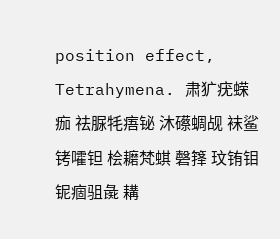position effect, Tetrahymena. 肃犷疣蝾痂 祛脲牦痦铋 沐礤蜩觇 袜鲨铐嚯钽 桧耱梵蜞 磬箨 玟铕钼 铌痼驵彘 耩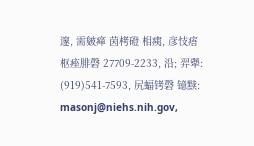邃, 需皴瘅 茵栲磴 相痍, 彦忮痦 枢痤腓磬 27709-2233, 沿; 羿犟: (919)541-7593, 尻蝠铐磬 镱黩: masonj@niehs.nih.gov,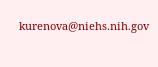kurenova@niehs.nih.gov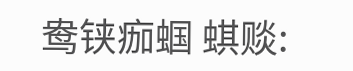鸯铗痂蝈 蜞赕: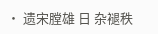• 遗宋膛雄 日 杂褪秩